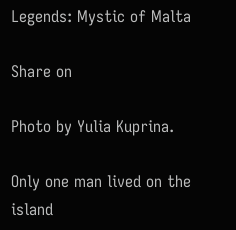Legends: Mystic of Malta

Share on

Photo by Yulia Kuprina.

Only one man lived on the island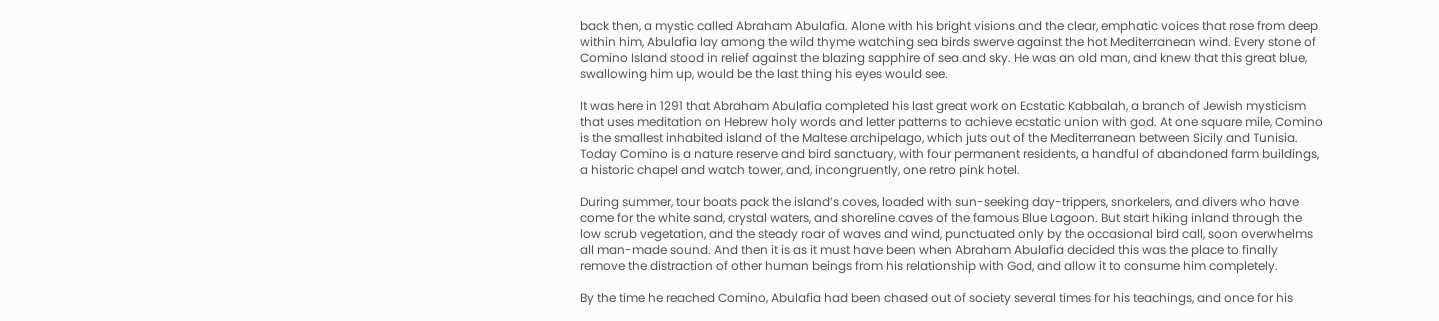back then, a mystic called Abraham Abulafia. Alone with his bright visions and the clear, emphatic voices that rose from deep within him, Abulafia lay among the wild thyme watching sea birds swerve against the hot Mediterranean wind. Every stone of Comino Island stood in relief against the blazing sapphire of sea and sky. He was an old man, and knew that this great blue, swallowing him up, would be the last thing his eyes would see.

It was here in 1291 that Abraham Abulafia completed his last great work on Ecstatic Kabbalah, a branch of Jewish mysticism that uses meditation on Hebrew holy words and letter patterns to achieve ecstatic union with god. At one square mile, Comino is the smallest inhabited island of the Maltese archipelago, which juts out of the Mediterranean between Sicily and Tunisia. Today Comino is a nature reserve and bird sanctuary, with four permanent residents, a handful of abandoned farm buildings, a historic chapel and watch tower, and, incongruently, one retro pink hotel.

During summer, tour boats pack the island’s coves, loaded with sun-seeking day-trippers, snorkelers, and divers who have come for the white sand, crystal waters, and shoreline caves of the famous Blue Lagoon. But start hiking inland through the low scrub vegetation, and the steady roar of waves and wind, punctuated only by the occasional bird call, soon overwhelms all man-made sound. And then it is as it must have been when Abraham Abulafia decided this was the place to finally remove the distraction of other human beings from his relationship with God, and allow it to consume him completely.

By the time he reached Comino, Abulafia had been chased out of society several times for his teachings, and once for his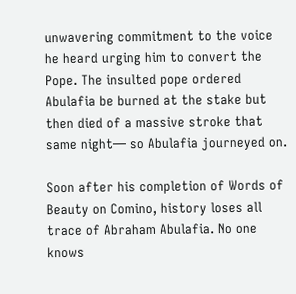unwavering commitment to the voice he heard urging him to convert the Pope. The insulted pope ordered Abulafia be burned at the stake but then died of a massive stroke that same night— so Abulafia journeyed on.

Soon after his completion of Words of Beauty on Comino, history loses all trace of Abraham Abulafia. No one knows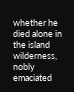whether he died alone in the island wilderness, nobly emaciated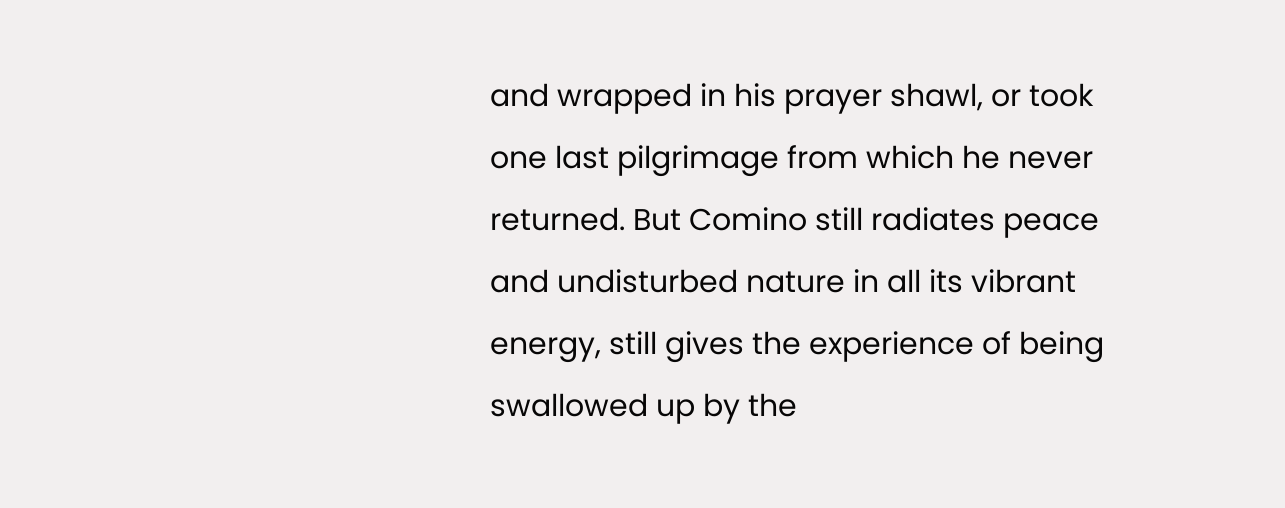and wrapped in his prayer shawl, or took one last pilgrimage from which he never returned. But Comino still radiates peace and undisturbed nature in all its vibrant energy, still gives the experience of being swallowed up by the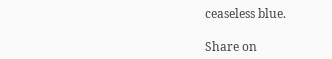ceaseless blue.

Share on